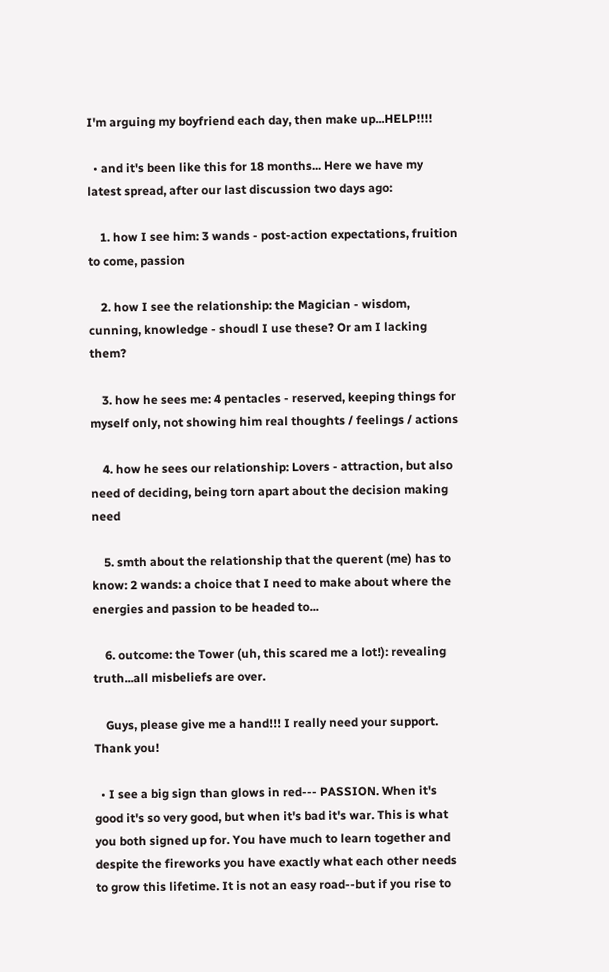I'm arguing my boyfriend each day, then make up...HELP!!!!

  • and it's been like this for 18 months... Here we have my latest spread, after our last discussion two days ago:

    1. how I see him: 3 wands - post-action expectations, fruition to come, passion

    2. how I see the relationship: the Magician - wisdom, cunning, knowledge - shoudl I use these? Or am I lacking them?

    3. how he sees me: 4 pentacles - reserved, keeping things for myself only, not showing him real thoughts / feelings / actions

    4. how he sees our relationship: Lovers - attraction, but also need of deciding, being torn apart about the decision making need

    5. smth about the relationship that the querent (me) has to know: 2 wands: a choice that I need to make about where the energies and passion to be headed to...

    6. outcome: the Tower (uh, this scared me a lot!): revealing truth...all misbeliefs are over.

    Guys, please give me a hand!!! I really need your support. Thank you!

  • I see a big sign than glows in red--- PASSION. When it's good it's so very good, but when it's bad it's war. This is what you both signed up for. You have much to learn together and despite the fireworks you have exactly what each other needs to grow this lifetime. It is not an easy road--but if you rise to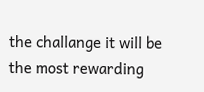the challange it will be the most rewarding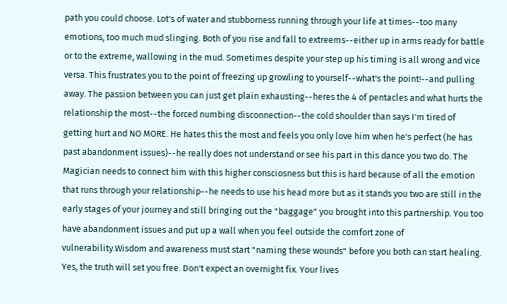path you could choose. Lot's of water and stubborness running through your life at times--too many emotions, too much mud slinging. Both of you rise and fall to extreems--either up in arms ready for battle or to the extreme, wallowing in the mud. Sometimes despite your step up his timing is all wrong and vice versa. This frustrates you to the point of freezing up growling to yourself--what's the point!--and pulling away. The passion between you can just get plain exhausting--heres the 4 of pentacles and what hurts the relationship the most--the forced numbing disconnection--the cold shoulder than says I'm tired of getting hurt and NO MORE. He hates this the most and feels you only love him when he's perfect (he has past abandonment issues)--he really does not understand or see his part in this dance you two do. The Magician needs to connect him with this higher consciosness but this is hard because of all the emotion that runs through your relationship--he needs to use his head more but as it stands you two are still in the early stages of your journey and still bringing out the "baggage" you brought into this partnership. You too have abandonment issues and put up a wall when you feel outside the comfort zone of vulnerability.Wisdom and awareness must start "naming these wounds" before you both can start healing. Yes, the truth will set you free. Don't expect an overnight fix. Your lives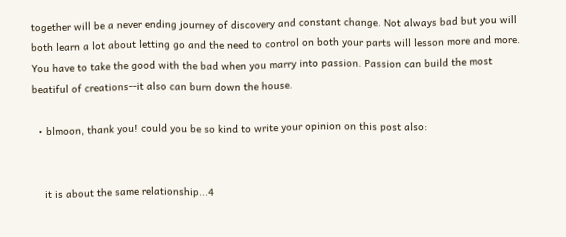together will be a never ending journey of discovery and constant change. Not always bad but you will both learn a lot about letting go and the need to control on both your parts will lesson more and more. You have to take the good with the bad when you marry into passion. Passion can build the most beatiful of creations--it also can burn down the house.

  • blmoon, thank you! could you be so kind to write your opinion on this post also:


    it is about the same relationship...4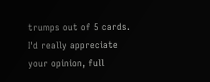trumps out of 5 cards. I'd really appreciate your opinion, full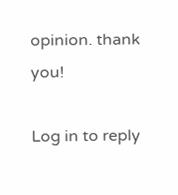opinion. thank you!

Log in to reply